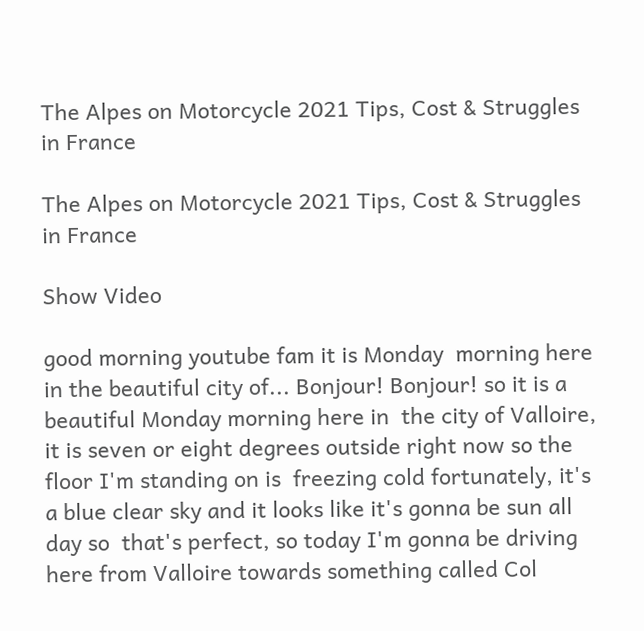The Alpes on Motorcycle 2021 Tips, Cost & Struggles in France

The Alpes on Motorcycle 2021 Tips, Cost & Struggles in France

Show Video

good morning youtube fam it is Monday  morning here in the beautiful city of... Bonjour! Bonjour! so it is a beautiful Monday morning here in  the city of Valloire, it is seven or eight degrees outside right now so the floor I'm standing on is  freezing cold fortunately, it's a blue clear sky and it looks like it's gonna be sun all day so  that's perfect, so today I'm gonna be driving here from Valloire towards something called Col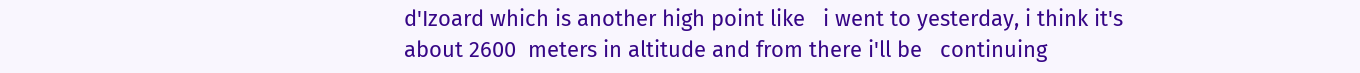d'Izoard which is another high point like   i went to yesterday, i think it's about 2600  meters in altitude and from there i'll be   continuing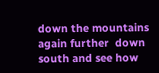down the mountains again further  down south and see how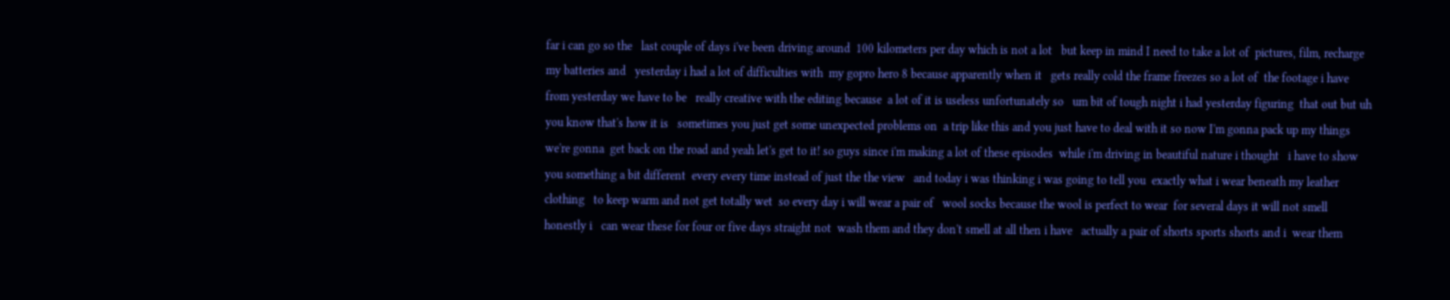far i can go so the   last couple of days i've been driving around  100 kilometers per day which is not a lot   but keep in mind I need to take a lot of  pictures, film, recharge my batteries and   yesterday i had a lot of difficulties with  my gopro hero 8 because apparently when it   gets really cold the frame freezes so a lot of  the footage i have from yesterday we have to be   really creative with the editing because  a lot of it is useless unfortunately so   um bit of tough night i had yesterday figuring  that out but uh you know that's how it is   sometimes you just get some unexpected problems on  a trip like this and you just have to deal with it so now I'm gonna pack up my things we're gonna  get back on the road and yeah let's get to it! so guys since i'm making a lot of these episodes  while i'm driving in beautiful nature i thought   i have to show you something a bit different  every every time instead of just the the view   and today i was thinking i was going to tell you  exactly what i wear beneath my leather clothing   to keep warm and not get totally wet  so every day i will wear a pair of   wool socks because the wool is perfect to wear  for several days it will not smell honestly i   can wear these for four or five days straight not  wash them and they don't smell at all then i have   actually a pair of shorts sports shorts and i  wear them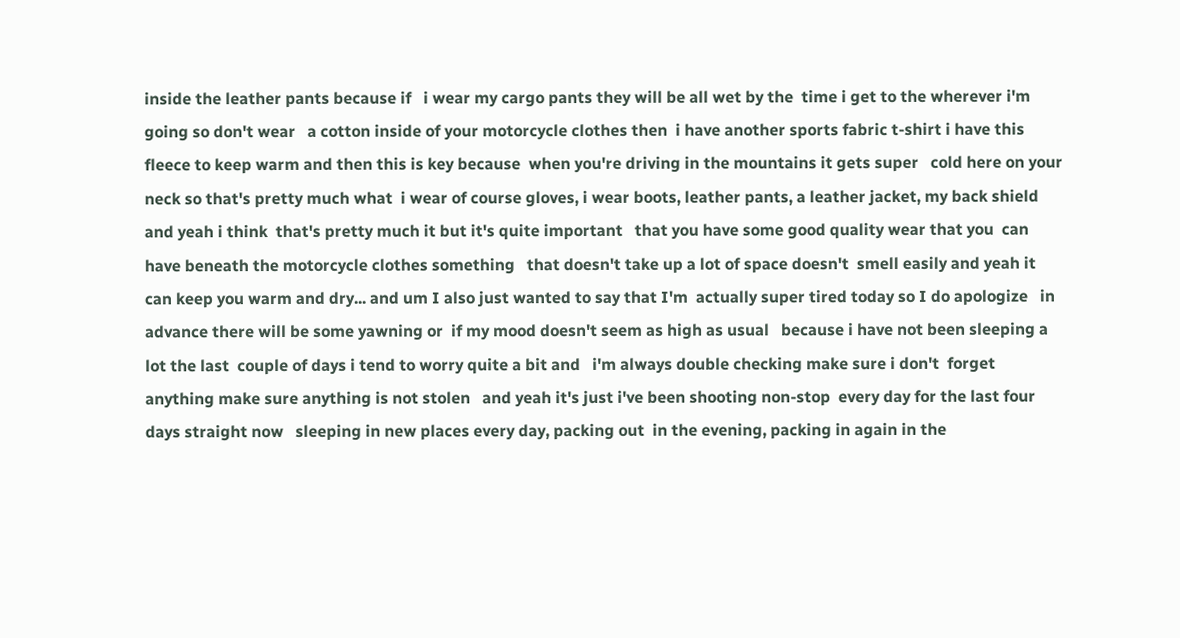inside the leather pants because if   i wear my cargo pants they will be all wet by the  time i get to the wherever i'm going so don't wear   a cotton inside of your motorcycle clothes then  i have another sports fabric t-shirt i have this   fleece to keep warm and then this is key because  when you're driving in the mountains it gets super   cold here on your neck so that's pretty much what  i wear of course gloves, i wear boots, leather pants, a leather jacket, my back shield and yeah i think  that's pretty much it but it's quite important   that you have some good quality wear that you  can have beneath the motorcycle clothes something   that doesn't take up a lot of space doesn't  smell easily and yeah it can keep you warm and dry... and um I also just wanted to say that I'm  actually super tired today so I do apologize   in advance there will be some yawning or  if my mood doesn't seem as high as usual   because i have not been sleeping a lot the last  couple of days i tend to worry quite a bit and   i'm always double checking make sure i don't  forget anything make sure anything is not stolen   and yeah it's just i've been shooting non-stop  every day for the last four days straight now   sleeping in new places every day, packing out  in the evening, packing in again in the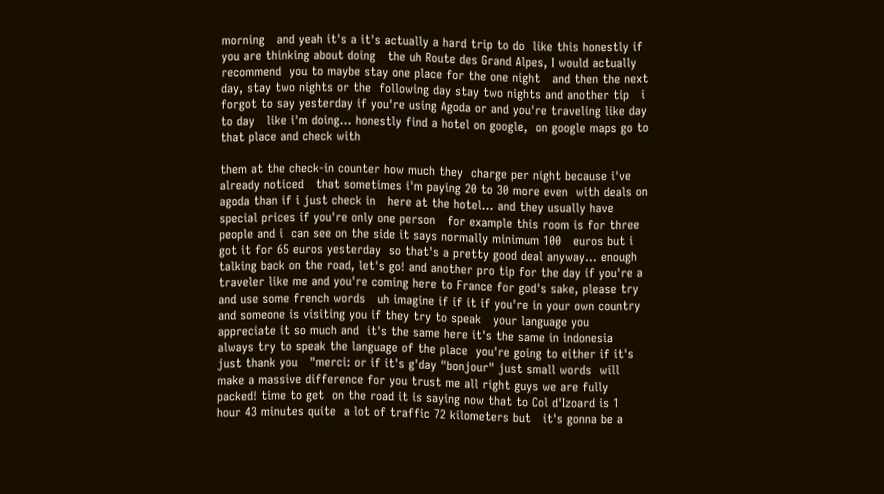morning   and yeah it's a it's actually a hard trip to do  like this honestly if you are thinking about doing   the uh Route des Grand Alpes, I would actually recommend  you to maybe stay one place for the one night   and then the next day, stay two nights or the  following day stay two nights and another tip   i forgot to say yesterday if you're using Agoda or and you're traveling like day to day   like i'm doing... honestly find a hotel on google,  on google maps go to that place and check with

them at the check-in counter how much they  charge per night because i've already noticed   that sometimes i'm paying 20 to 30 more even  with deals on agoda than if i just check in   here at the hotel... and they usually have  special prices if you're only one person   for example this room is for three people and i  can see on the side it says normally minimum 100   euros but i got it for 65 euros yesterday  so that's a pretty good deal anyway... enough talking back on the road, let's go! and another pro tip for the day if you're a traveler like me and you're coming here to France for god's sake, please try and use some french words   uh imagine if if it if you're in your own country  and someone is visiting you if they try to speak   your language you appreciate it so much and  it's the same here it's the same in indonesia   always try to speak the language of the place  you're going to either if it's just thank you   "merci: or if it's g'day "bonjour" just small words  will make a massive difference for you trust me all right guys we are fully packed! time to get  on the road it is saying now that to Col d'Izoard is 1 hour 43 minutes quite  a lot of traffic 72 kilometers but   it's gonna be a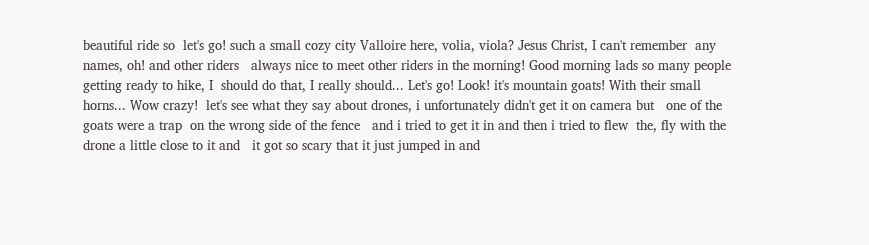beautiful ride so  let's go! such a small cozy city Valloire here, volia, viola? Jesus Christ, I can't remember  any names, oh! and other riders   always nice to meet other riders in the morning! Good morning lads so many people getting ready to hike, I  should do that, I really should... Let's go! Look! it's mountain goats! With their small horns... Wow crazy!  let's see what they say about drones, i unfortunately didn't get it on camera but   one of the goats were a trap  on the wrong side of the fence   and i tried to get it in and then i tried to flew  the, fly with the drone a little close to it and   it got so scary that it just jumped in and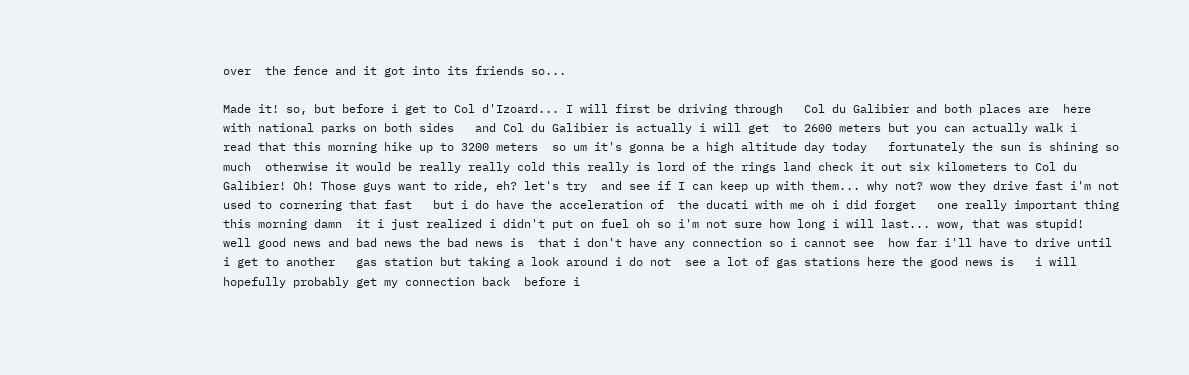over  the fence and it got into its friends so...

Made it! so, but before i get to Col d'Izoard... I will first be driving through   Col du Galibier and both places are  here with national parks on both sides   and Col du Galibier is actually i will get  to 2600 meters but you can actually walk i   read that this morning hike up to 3200 meters  so um it's gonna be a high altitude day today   fortunately the sun is shining so much  otherwise it would be really really cold this really is lord of the rings land check it out six kilometers to Col du Galibier! Oh! Those guys want to ride, eh? let's try  and see if I can keep up with them... why not? wow they drive fast i'm not  used to cornering that fast   but i do have the acceleration of  the ducati with me oh i did forget   one really important thing this morning damn  it i just realized i didn't put on fuel oh so i'm not sure how long i will last... wow, that was stupid!   well good news and bad news the bad news is  that i don't have any connection so i cannot see  how far i'll have to drive until i get to another   gas station but taking a look around i do not  see a lot of gas stations here the good news is   i will hopefully probably get my connection back  before i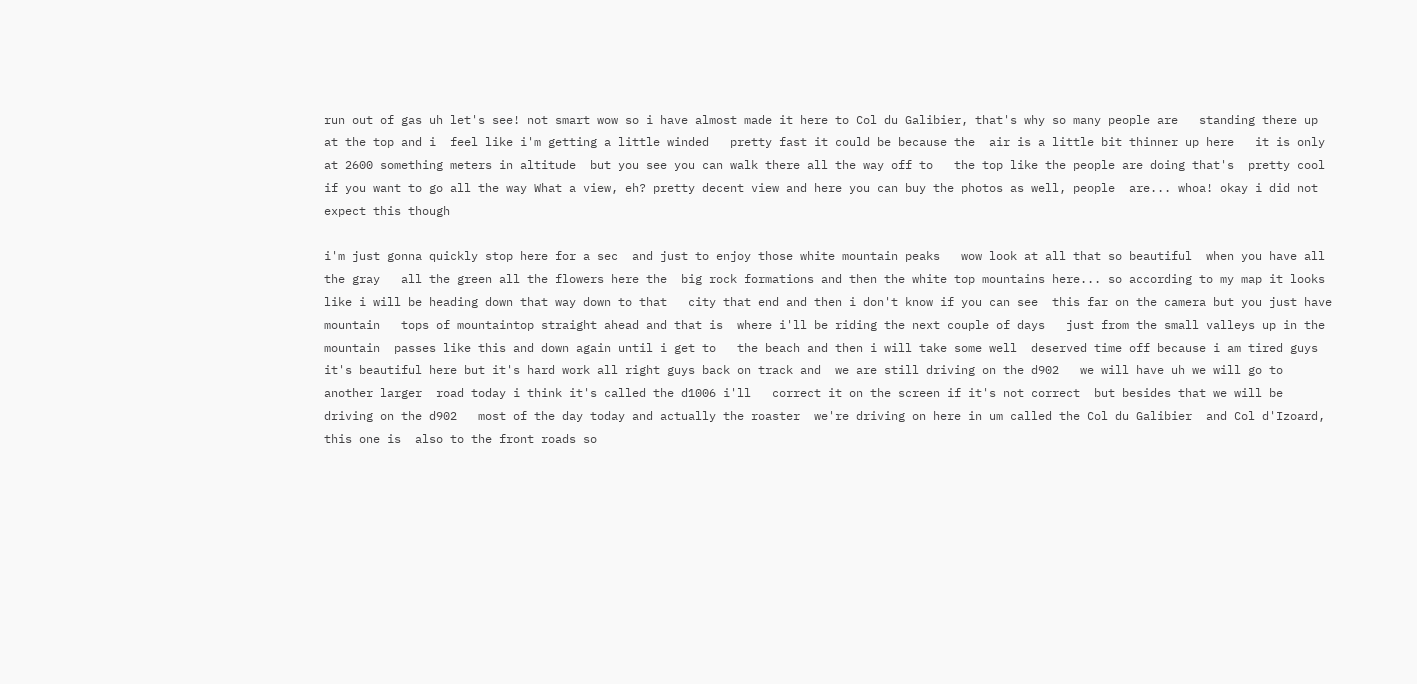run out of gas uh let's see! not smart wow so i have almost made it here to Col du Galibier, that's why so many people are   standing there up at the top and i  feel like i'm getting a little winded   pretty fast it could be because the  air is a little bit thinner up here   it is only at 2600 something meters in altitude  but you see you can walk there all the way off to   the top like the people are doing that's  pretty cool if you want to go all the way What a view, eh? pretty decent view and here you can buy the photos as well, people  are... whoa! okay i did not expect this though

i'm just gonna quickly stop here for a sec  and just to enjoy those white mountain peaks   wow look at all that so beautiful  when you have all the gray   all the green all the flowers here the  big rock formations and then the white top mountains here... so according to my map it looks  like i will be heading down that way down to that   city that end and then i don't know if you can see  this far on the camera but you just have mountain   tops of mountaintop straight ahead and that is  where i'll be riding the next couple of days   just from the small valleys up in the mountain  passes like this and down again until i get to   the beach and then i will take some well  deserved time off because i am tired guys   it's beautiful here but it's hard work all right guys back on track and  we are still driving on the d902   we will have uh we will go to another larger  road today i think it's called the d1006 i'll   correct it on the screen if it's not correct  but besides that we will be driving on the d902   most of the day today and actually the roaster  we're driving on here in um called the Col du Galibier  and Col d'Izoard, this one is  also to the front roads so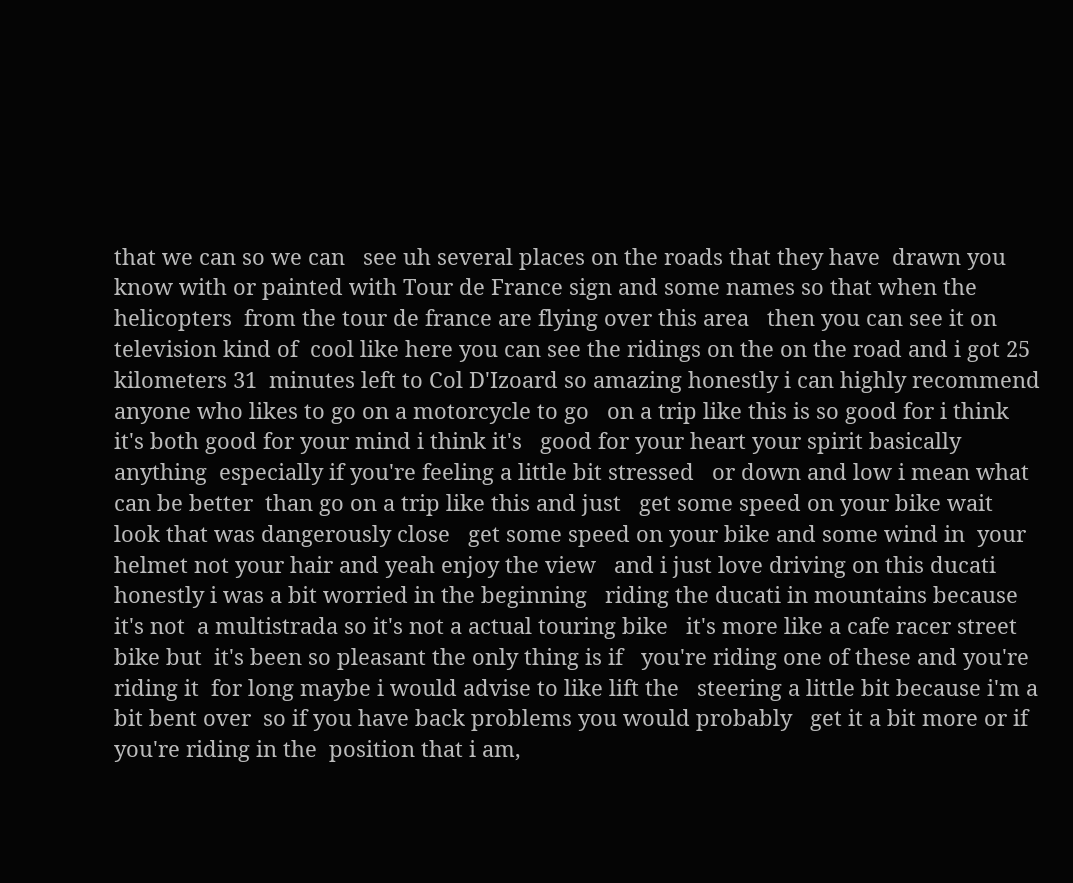that we can so we can   see uh several places on the roads that they have  drawn you know with or painted with Tour de France sign and some names so that when the helicopters  from the tour de france are flying over this area   then you can see it on television kind of  cool like here you can see the ridings on the on the road and i got 25 kilometers 31  minutes left to Col D'Izoard so amazing honestly i can highly recommend  anyone who likes to go on a motorcycle to go   on a trip like this is so good for i think  it's both good for your mind i think it's   good for your heart your spirit basically anything  especially if you're feeling a little bit stressed   or down and low i mean what can be better  than go on a trip like this and just   get some speed on your bike wait  look that was dangerously close   get some speed on your bike and some wind in  your helmet not your hair and yeah enjoy the view   and i just love driving on this ducati  honestly i was a bit worried in the beginning   riding the ducati in mountains because it's not  a multistrada so it's not a actual touring bike   it's more like a cafe racer street bike but  it's been so pleasant the only thing is if   you're riding one of these and you're riding it  for long maybe i would advise to like lift the   steering a little bit because i'm a bit bent over  so if you have back problems you would probably   get it a bit more or if you're riding in the  position that i am,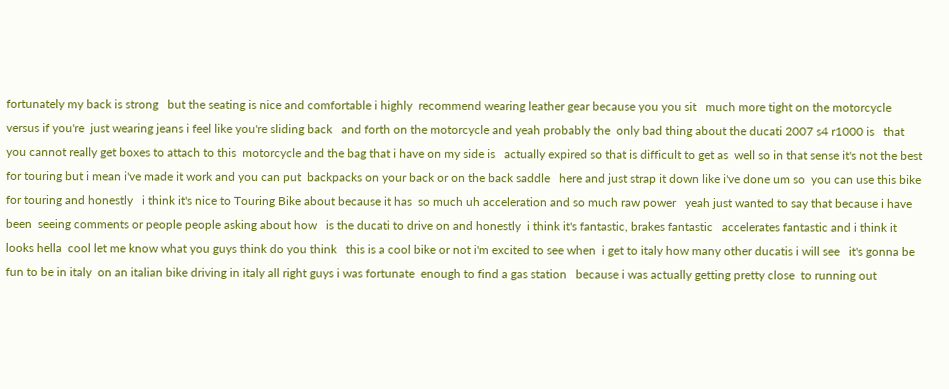fortunately my back is strong   but the seating is nice and comfortable i highly  recommend wearing leather gear because you you sit   much more tight on the motorcycle versus if you're  just wearing jeans i feel like you're sliding back   and forth on the motorcycle and yeah probably the  only bad thing about the ducati 2007 s4 r1000 is   that you cannot really get boxes to attach to this  motorcycle and the bag that i have on my side is   actually expired so that is difficult to get as  well so in that sense it's not the best for touring but i mean i've made it work and you can put  backpacks on your back or on the back saddle   here and just strap it down like i've done um so  you can use this bike for touring and honestly   i think it's nice to Touring Bike about because it has  so much uh acceleration and so much raw power   yeah just wanted to say that because i have been  seeing comments or people people asking about how   is the ducati to drive on and honestly  i think it's fantastic, brakes fantastic   accelerates fantastic and i think it looks hella  cool let me know what you guys think do you think   this is a cool bike or not i'm excited to see when  i get to italy how many other ducatis i will see   it's gonna be fun to be in italy  on an italian bike driving in italy all right guys i was fortunate  enough to find a gas station   because i was actually getting pretty close  to running out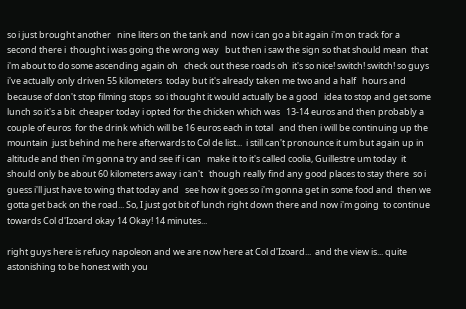so i just brought another   nine liters on the tank and  now i can go a bit again i'm on track for a second there i  thought i was going the wrong way   but then i saw the sign so that should mean  that i'm about to do some ascending again oh   check out these roads oh  it's so nice! switch! switch! so guys i've actually only driven 55 kilometers  today but it's already taken me two and a half   hours and because of don't stop filming stops  so i thought it would actually be a good   idea to stop and get some lunch so it's a bit  cheaper today i opted for the chicken which was   13-14 euros and then probably a couple of euros  for the drink which will be 16 euros each in total   and then i will be continuing up the mountain  just behind me here afterwards to Col de list...  i still can't pronounce it um but again up in  altitude and then i'm gonna try and see if i can   make it to it's called coolia, Guillestre um today  it should only be about 60 kilometers away i can't   though really find any good places to stay there  so i guess i'll just have to wing that today and   see how it goes so i'm gonna get in some food and  then we gotta get back on the road... So, I just got bit of lunch right down there and now i'm going  to continue towards Col d'Izoard okay 14 Okay! 14 minutes...

right guys here is refucy napoleon and we are now here at Col d'Izoard...  and the view is... quite astonishing to be honest with you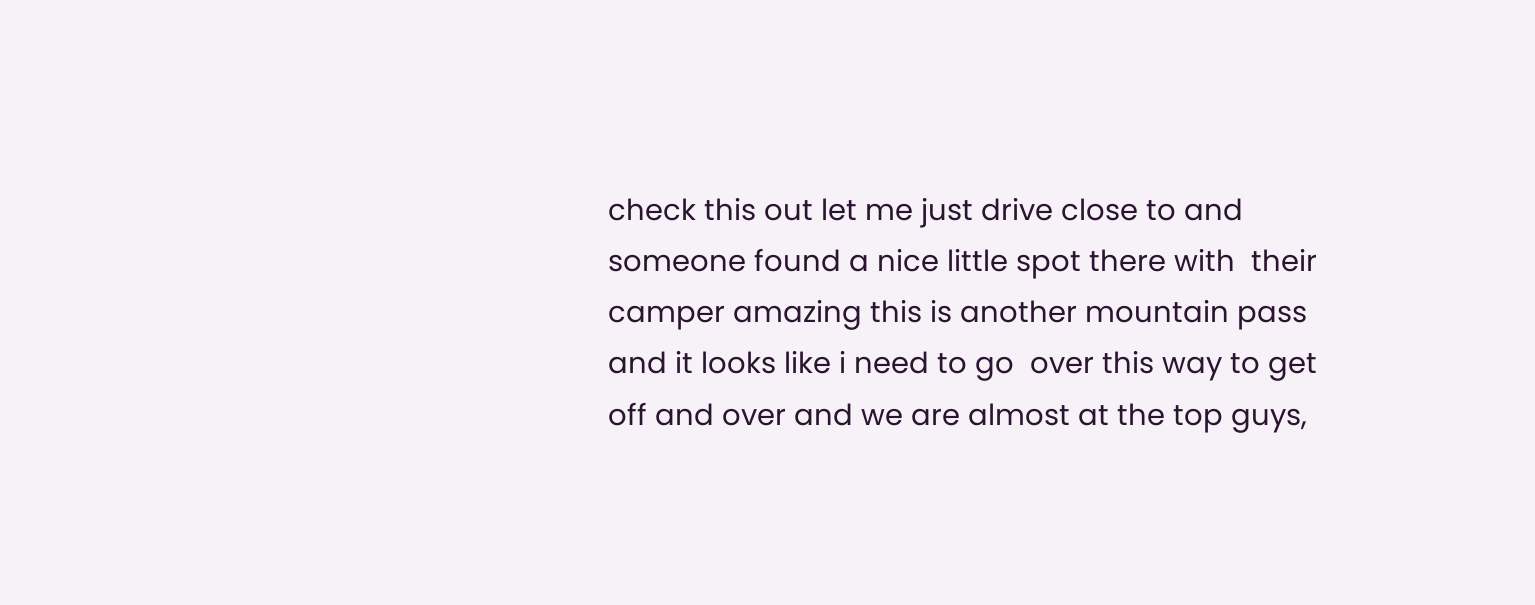check this out let me just drive close to and someone found a nice little spot there with  their camper amazing this is another mountain pass and it looks like i need to go  over this way to get off and over and we are almost at the top guys,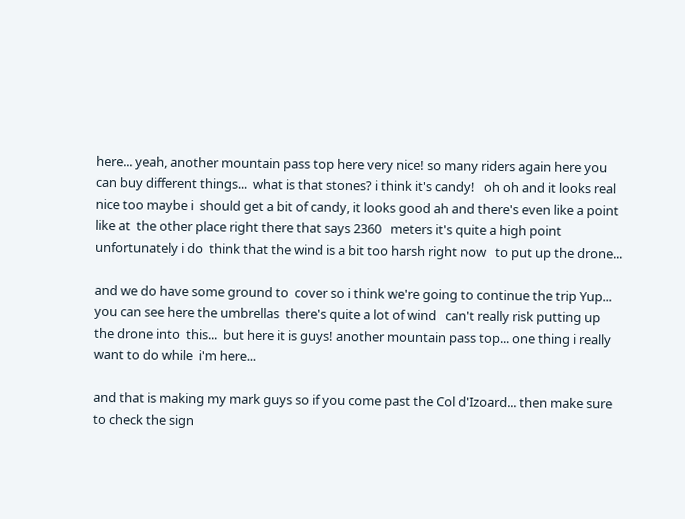here... yeah, another mountain pass top here very nice! so many riders again here you can buy different things...  what is that stones? i think it's candy!   oh oh and it looks real nice too maybe i  should get a bit of candy, it looks good ah and there's even like a point like at  the other place right there that says 2360   meters it's quite a high point unfortunately i do  think that the wind is a bit too harsh right now   to put up the drone...

and we do have some ground to  cover so i think we're going to continue the trip Yup... you can see here the umbrellas  there's quite a lot of wind   can't really risk putting up the drone into  this...  but here it is guys! another mountain pass top... one thing i really want to do while  i'm here...

and that is making my mark guys so if you come past the Col d'Izoard... then make sure to check the sign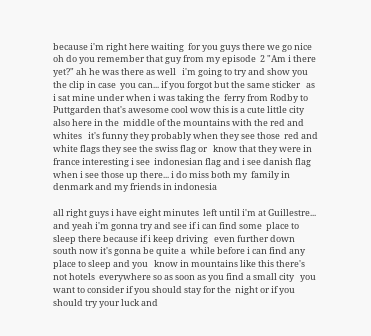because i'm right here waiting  for you guys there we go nice oh do you remember that guy from my episode  2 "Am i there yet?" ah he was there as well   i'm going to try and show you the clip in case  you can... if you forgot but the same sticker   as i sat mine under when i was taking the  ferry from Rodby to Puttgarden that's awesome cool wow this is a cute little city also here in the  middle of the mountains with the red and whites   it's funny they probably when they see those  red and white flags they see the swiss flag or   know that they were in france interesting i see  indonesian flag and i see danish flag   when i see those up there... i do miss both my  family in denmark and my friends in indonesia

all right guys i have eight minutes  left until i'm at Guillestre... and yeah i'm gonna try and see if i can find some  place to sleep there because if i keep driving   even further down south now it's gonna be quite a  while before i can find any place to sleep and you   know in mountains like this there's not hotels  everywhere so as soon as you find a small city   you want to consider if you should stay for the  night or if you should try your luck and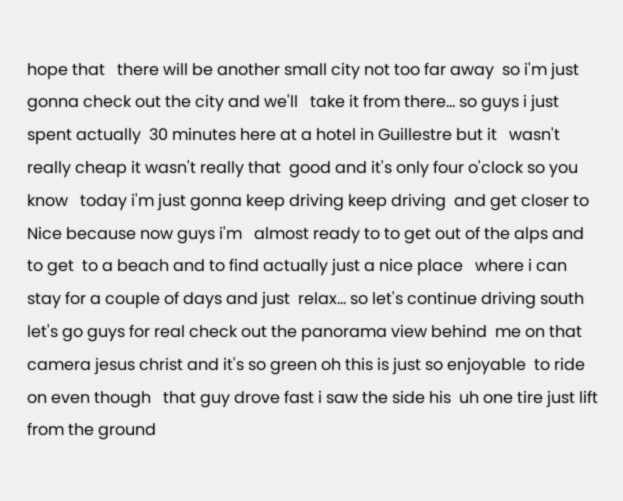hope that   there will be another small city not too far away  so i'm just gonna check out the city and we'll   take it from there... so guys i just spent actually  30 minutes here at a hotel in Guillestre but it   wasn't really cheap it wasn't really that  good and it's only four o'clock so you know   today i'm just gonna keep driving keep driving  and get closer to Nice because now guys i'm   almost ready to to get out of the alps and to get  to a beach and to find actually just a nice place   where i can stay for a couple of days and just  relax... so let's continue driving south let's go guys for real check out the panorama view behind  me on that camera jesus christ and it's so green oh this is just so enjoyable  to ride on even though   that guy drove fast i saw the side his  uh one tire just lift from the ground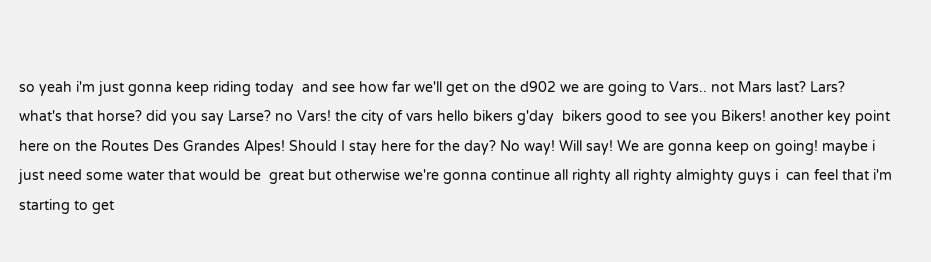so yeah i'm just gonna keep riding today  and see how far we'll get on the d902 we are going to Vars.. not Mars last? Lars?  what's that horse? did you say Larse? no Vars! the city of vars hello bikers g'day  bikers good to see you Bikers! another key point here on the Routes Des Grandes Alpes! Should I stay here for the day? No way! Will say! We are gonna keep on going! maybe i just need some water that would be  great but otherwise we're gonna continue all righty all righty almighty guys i  can feel that i'm starting to get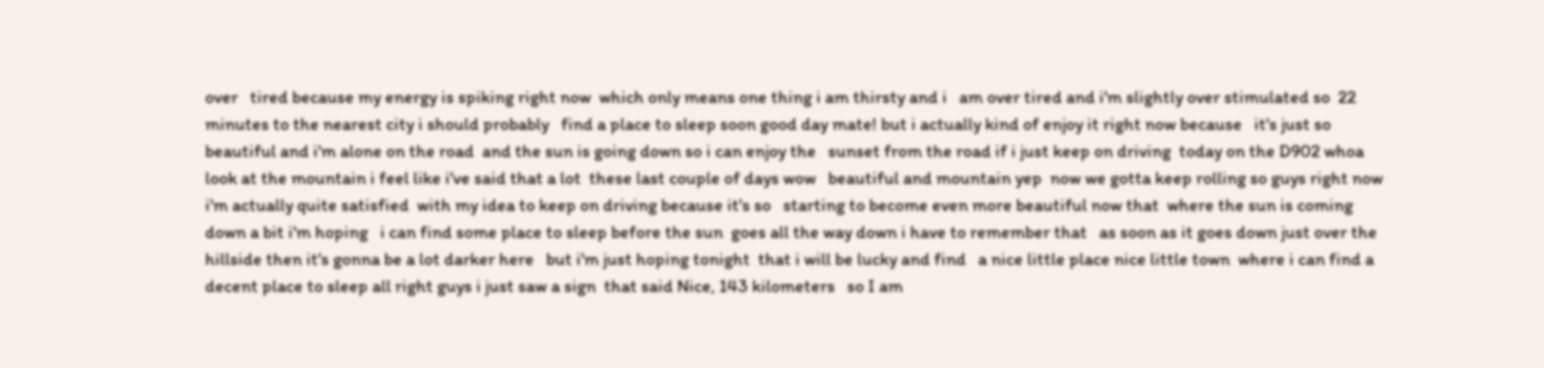over   tired because my energy is spiking right now  which only means one thing i am thirsty and i   am over tired and i'm slightly over stimulated so  22 minutes to the nearest city i should probably   find a place to sleep soon good day mate! but i actually kind of enjoy it right now because   it's just so beautiful and i'm alone on the road  and the sun is going down so i can enjoy the   sunset from the road if i just keep on driving  today on the D902 whoa look at the mountain i feel like i've said that a lot  these last couple of days wow   beautiful and mountain yep  now we gotta keep rolling so guys right now i'm actually quite satisfied  with my idea to keep on driving because it's so   starting to become even more beautiful now that  where the sun is coming down a bit i'm hoping   i can find some place to sleep before the sun  goes all the way down i have to remember that   as soon as it goes down just over the  hillside then it's gonna be a lot darker here   but i'm just hoping tonight  that i will be lucky and find   a nice little place nice little town  where i can find a decent place to sleep all right guys i just saw a sign  that said Nice, 143 kilometers   so I am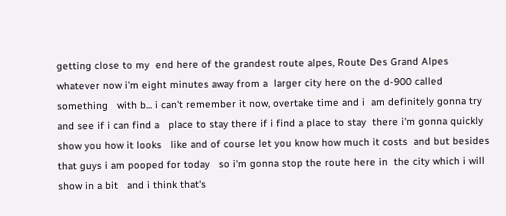getting close to my  end here of the grandest route alpes, Route Des Grand Alpes whatever now i'm eight minutes away from a  larger city here on the d-900 called something   with b... i can't remember it now, overtake time and i  am definitely gonna try and see if i can find a   place to stay there if i find a place to stay  there i'm gonna quickly show you how it looks   like and of course let you know how much it costs  and but besides that guys i am pooped for today   so i'm gonna stop the route here in  the city which i will show in a bit   and i think that's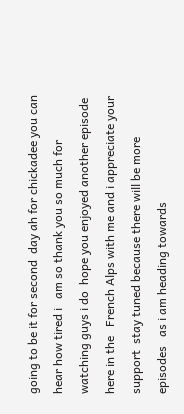going to be it for second  day ah for chickadee you can hear how tired i   am so thank you so much for watching guys i do  hope you enjoyed another episode here in the   French Alps with me and i appreciate your support  stay tuned because there will be more episodes   as i am heading towards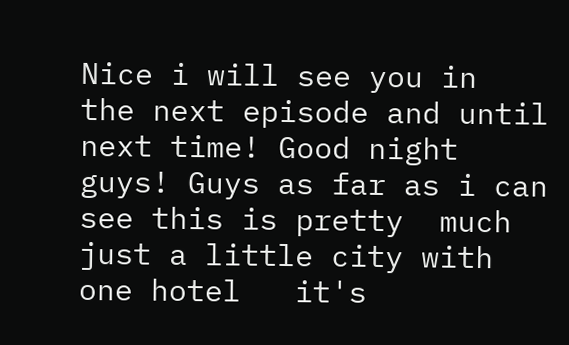Nice i will see you in  the next episode and until next time! Good night guys! Guys as far as i can see this is pretty  much just a little city with one hotel   it's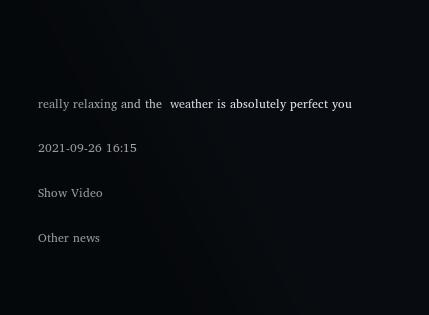really relaxing and the  weather is absolutely perfect you

2021-09-26 16:15

Show Video

Other news